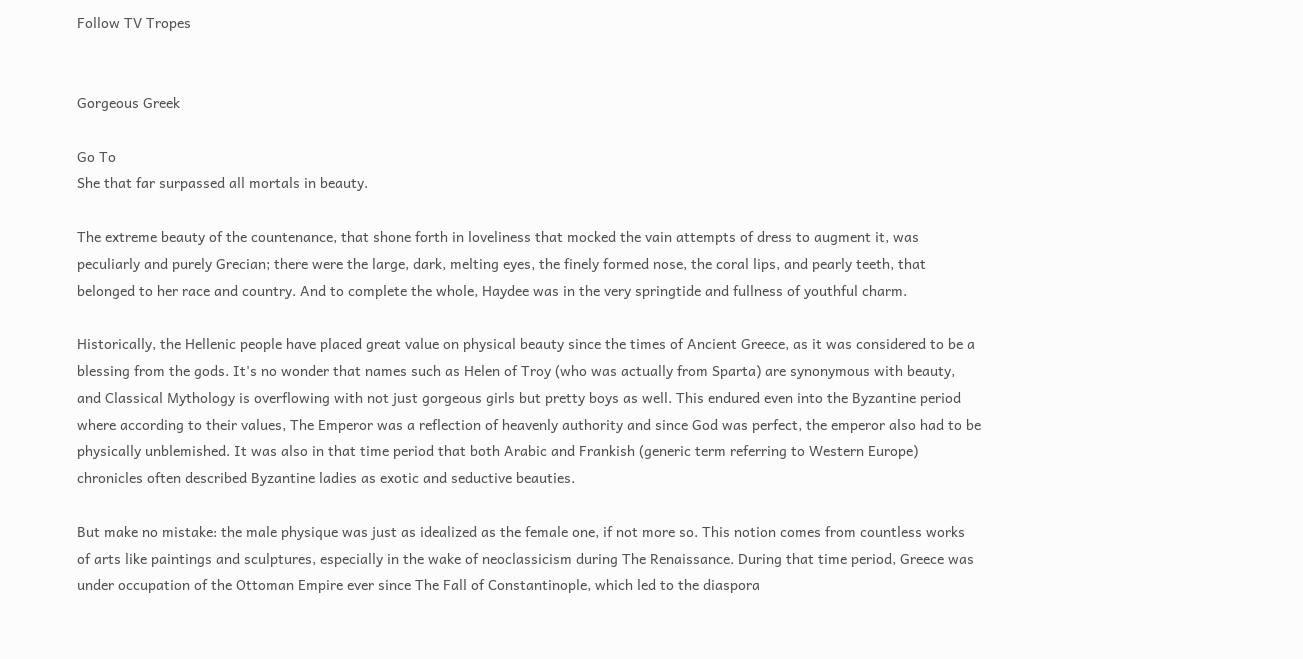Follow TV Tropes


Gorgeous Greek

Go To
She that far surpassed all mortals in beauty.

The extreme beauty of the countenance, that shone forth in loveliness that mocked the vain attempts of dress to augment it, was peculiarly and purely Grecian; there were the large, dark, melting eyes, the finely formed nose, the coral lips, and pearly teeth, that belonged to her race and country. And to complete the whole, Haydee was in the very springtide and fullness of youthful charm.

Historically, the Hellenic people have placed great value on physical beauty since the times of Ancient Greece, as it was considered to be a blessing from the gods. It's no wonder that names such as Helen of Troy (who was actually from Sparta) are synonymous with beauty, and Classical Mythology is overflowing with not just gorgeous girls but pretty boys as well. This endured even into the Byzantine period where according to their values, The Emperor was a reflection of heavenly authority and since God was perfect, the emperor also had to be physically unblemished. It was also in that time period that both Arabic and Frankish (generic term referring to Western Europe) chronicles often described Byzantine ladies as exotic and seductive beauties.

But make no mistake: the male physique was just as idealized as the female one, if not more so. This notion comes from countless works of arts like paintings and sculptures, especially in the wake of neoclassicism during The Renaissance. During that time period, Greece was under occupation of the Ottoman Empire ever since The Fall of Constantinople, which led to the diaspora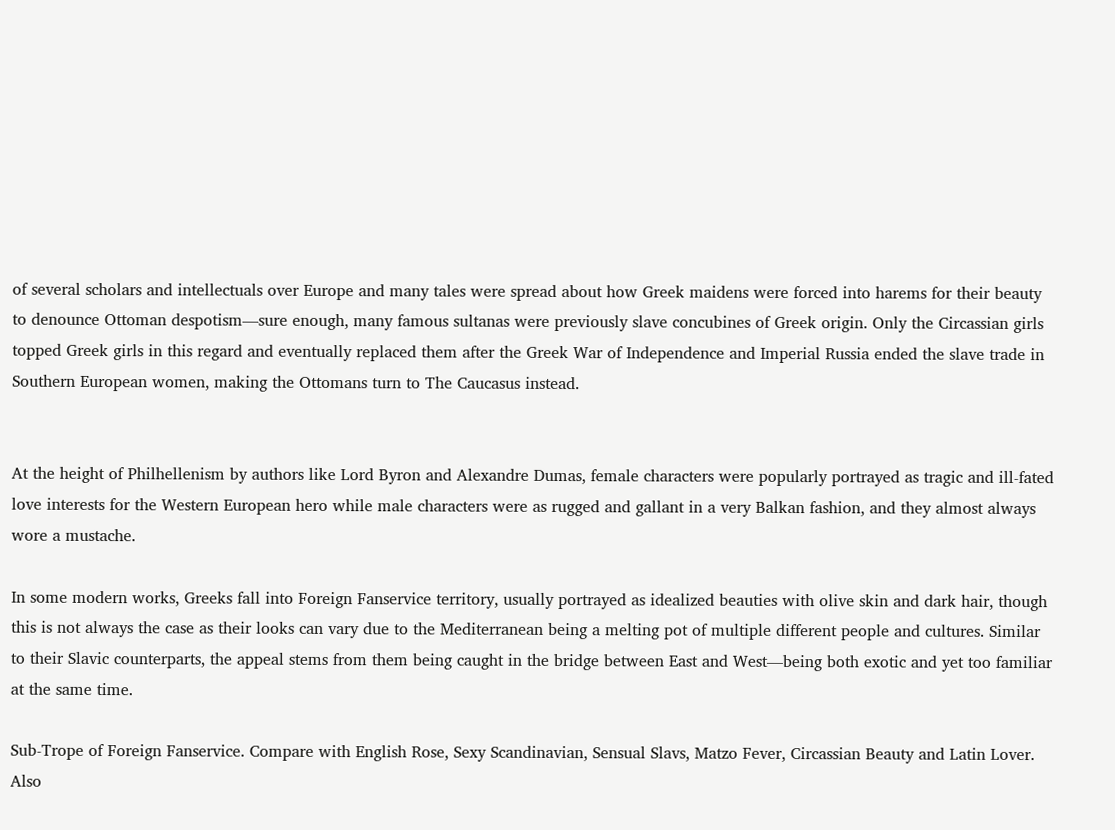of several scholars and intellectuals over Europe and many tales were spread about how Greek maidens were forced into harems for their beauty to denounce Ottoman despotism—sure enough, many famous sultanas were previously slave concubines of Greek origin. Only the Circassian girls topped Greek girls in this regard and eventually replaced them after the Greek War of Independence and Imperial Russia ended the slave trade in Southern European women, making the Ottomans turn to The Caucasus instead.


At the height of Philhellenism by authors like Lord Byron and Alexandre Dumas, female characters were popularly portrayed as tragic and ill-fated love interests for the Western European hero while male characters were as rugged and gallant in a very Balkan fashion, and they almost always wore a mustache.

In some modern works, Greeks fall into Foreign Fanservice territory, usually portrayed as idealized beauties with olive skin and dark hair, though this is not always the case as their looks can vary due to the Mediterranean being a melting pot of multiple different people and cultures. Similar to their Slavic counterparts, the appeal stems from them being caught in the bridge between East and West—being both exotic and yet too familiar at the same time.

Sub-Trope of Foreign Fanservice. Compare with English Rose, Sexy Scandinavian, Sensual Slavs, Matzo Fever, Circassian Beauty and Latin Lover. Also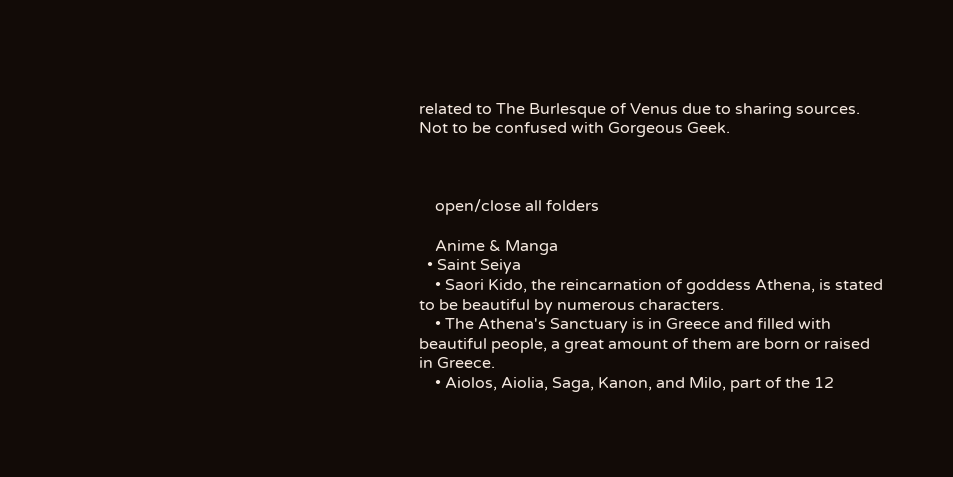related to The Burlesque of Venus due to sharing sources. Not to be confused with Gorgeous Geek.



    open/close all folders

    Anime & Manga
  • Saint Seiya
    • Saori Kido, the reincarnation of goddess Athena, is stated to be beautiful by numerous characters.
    • The Athena's Sanctuary is in Greece and filled with beautiful people, a great amount of them are born or raised in Greece.
    • Aiolos, Aiolia, Saga, Kanon, and Milo, part of the 12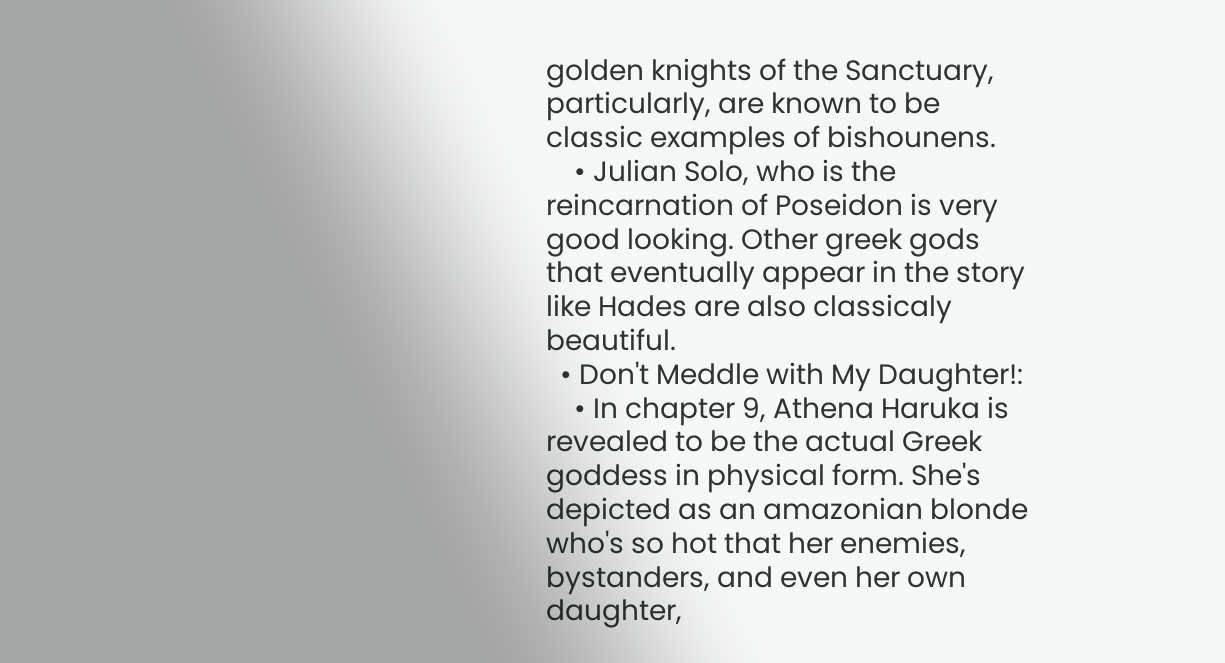golden knights of the Sanctuary, particularly, are known to be classic examples of bishounens.
    • Julian Solo, who is the reincarnation of Poseidon is very good looking. Other greek gods that eventually appear in the story like Hades are also classicaly beautiful.
  • Don't Meddle with My Daughter!:
    • In chapter 9, Athena Haruka is revealed to be the actual Greek goddess in physical form. She's depicted as an amazonian blonde who's so hot that her enemies, bystanders, and even her own daughter,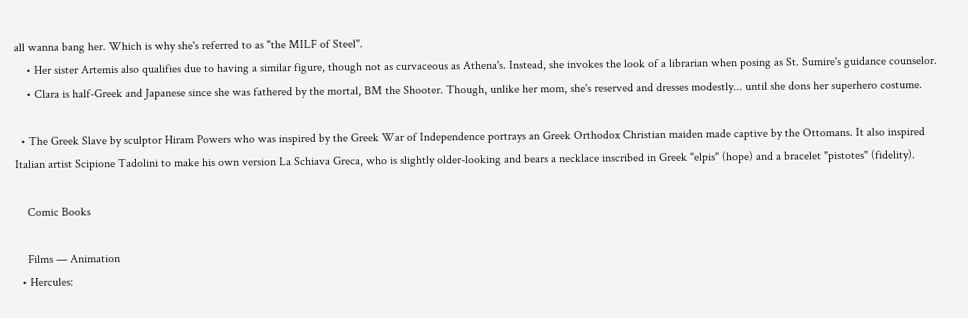all wanna bang her. Which is why she's referred to as "the MILF of Steel".
    • Her sister Artemis also qualifies due to having a similar figure, though not as curvaceous as Athena's. Instead, she invokes the look of a librarian when posing as St. Sumire's guidance counselor.
    • Clara is half-Greek and Japanese since she was fathered by the mortal, BM the Shooter. Though, unlike her mom, she's reserved and dresses modestly... until she dons her superhero costume.

  • The Greek Slave by sculptor Hiram Powers who was inspired by the Greek War of Independence portrays an Greek Orthodox Christian maiden made captive by the Ottomans. It also inspired Italian artist Scipione Tadolini to make his own version La Schiava Greca, who is slightly older-looking and bears a necklace inscribed in Greek "elpis" (hope) and a bracelet "pistotes" (fidelity).

    Comic Books

    Films — Animation
  • Hercules: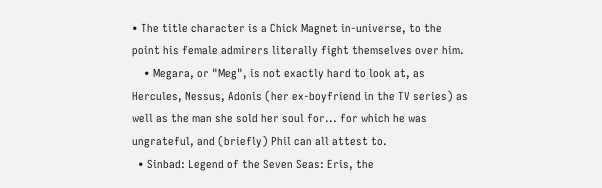• The title character is a Chick Magnet in-universe, to the point his female admirers literally fight themselves over him.
    • Megara, or "Meg", is not exactly hard to look at, as Hercules, Nessus, Adonis (her ex-boyfriend in the TV series) as well as the man she sold her soul for... for which he was ungrateful, and (briefly) Phil can all attest to.
  • Sinbad: Legend of the Seven Seas: Eris, the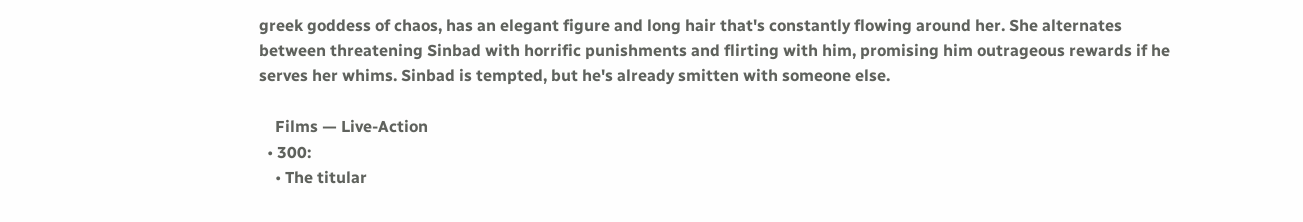greek goddess of chaos, has an elegant figure and long hair that's constantly flowing around her. She alternates between threatening Sinbad with horrific punishments and flirting with him, promising him outrageous rewards if he serves her whims. Sinbad is tempted, but he's already smitten with someone else.

    Films — Live-Action
  • 300:
    • The titular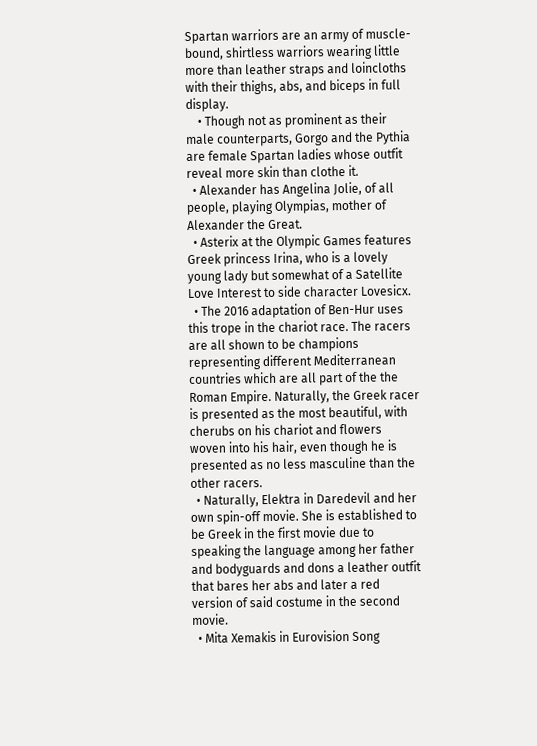Spartan warriors are an army of muscle-bound, shirtless warriors wearing little more than leather straps and loincloths with their thighs, abs, and biceps in full display.
    • Though not as prominent as their male counterparts, Gorgo and the Pythia are female Spartan ladies whose outfit reveal more skin than clothe it.
  • Alexander has Angelina Jolie, of all people, playing Olympias, mother of Alexander the Great.
  • Asterix at the Olympic Games features Greek princess Irina, who is a lovely young lady but somewhat of a Satellite Love Interest to side character Lovesicx.
  • The 2016 adaptation of Ben-Hur uses this trope in the chariot race. The racers are all shown to be champions representing different Mediterranean countries which are all part of the the Roman Empire. Naturally, the Greek racer is presented as the most beautiful, with cherubs on his chariot and flowers woven into his hair, even though he is presented as no less masculine than the other racers.
  • Naturally, Elektra in Daredevil and her own spin-off movie. She is established to be Greek in the first movie due to speaking the language among her father and bodyguards and dons a leather outfit that bares her abs and later a red version of said costume in the second movie.
  • Mita Xemakis in Eurovision Song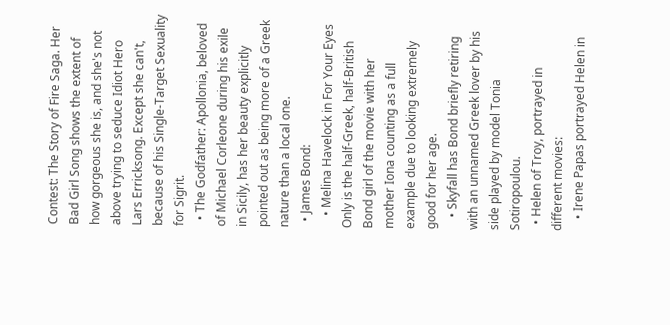Contest: The Story of Fire Saga. Her Bad Girl Song shows the extent of how gorgeous she is, and she's not above trying to seduce Idiot Hero Lars Erricksong. Except she can't, because of his Single-Target Sexuality for Sigrit.
  • The Godfather: Apollonia, beloved of Michael Corleone during his exile in Sicily, has her beauty explicitly pointed out as being more of a Greek nature than a local one.
  • James Bond:
    • Melina Havelock in For Your Eyes Only is the half-Greek, half-British Bond girl of the movie with her mother Iona counting as a full example due to looking extremely good for her age.
    • Skyfall has Bond briefly retiring with an unnamed Greek lover by his side played by model Tonia Sotiropoulou.
  • Helen of Troy, portrayed in different movies:
    • Irene Papas portrayed Helen in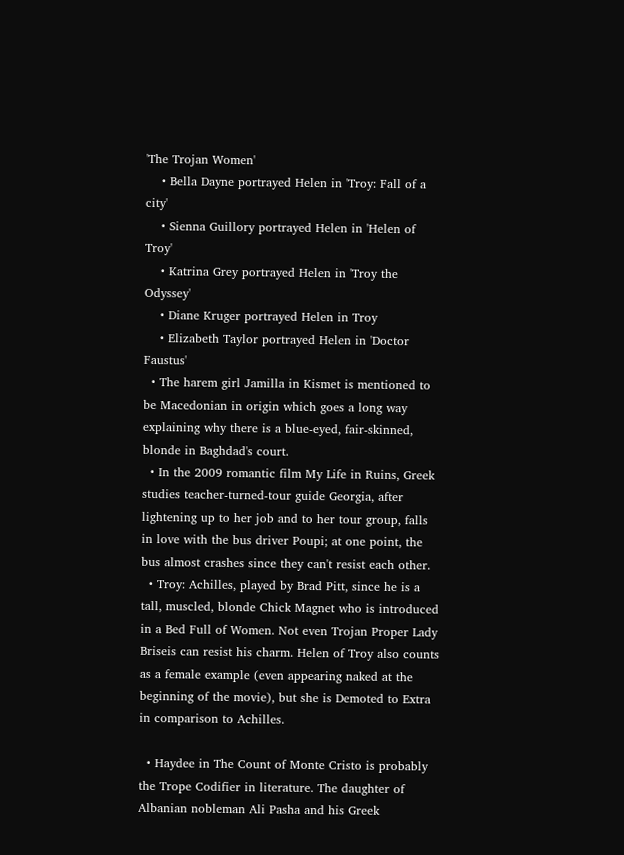'The Trojan Women'
    • Bella Dayne portrayed Helen in 'Troy: Fall of a city'
    • Sienna Guillory portrayed Helen in 'Helen of Troy'
    • Katrina Grey portrayed Helen in 'Troy the Odyssey'
    • Diane Kruger portrayed Helen in Troy
    • Elizabeth Taylor portrayed Helen in 'Doctor Faustus'
  • The harem girl Jamilla in Kismet is mentioned to be Macedonian in origin which goes a long way explaining why there is a blue-eyed, fair-skinned, blonde in Baghdad's court.
  • In the 2009 romantic film My Life in Ruins, Greek studies teacher-turned-tour guide Georgia, after lightening up to her job and to her tour group, falls in love with the bus driver Poupi; at one point, the bus almost crashes since they can't resist each other.
  • Troy: Achilles, played by Brad Pitt, since he is a tall, muscled, blonde Chick Magnet who is introduced in a Bed Full of Women. Not even Trojan Proper Lady Briseis can resist his charm. Helen of Troy also counts as a female example (even appearing naked at the beginning of the movie), but she is Demoted to Extra in comparison to Achilles.

  • Haydee in The Count of Monte Cristo is probably the Trope Codifier in literature. The daughter of Albanian nobleman Ali Pasha and his Greek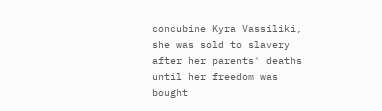concubine Kyra Vassiliki, she was sold to slavery after her parents' deaths until her freedom was bought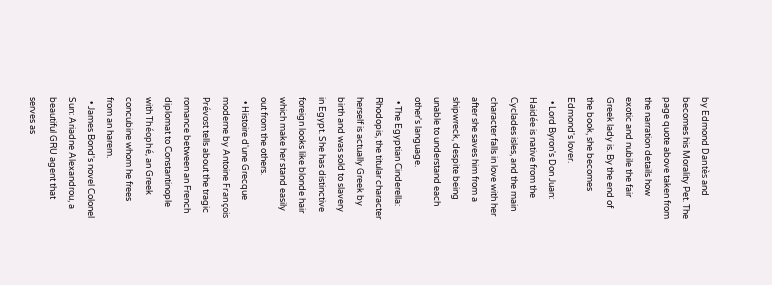by Edmond Dantès and becomes his Morality Pet. The page quote above taken from the narration details how exotic and nubile the fair Greek lady is. By the end of the book, she becomes Edmond's lover.
  • Lord Byron's Don Juan: Haidée is native from the Cyclades isles, and the main character falls in love with her after she saves him from a shipwreck, despite being unable to understand each other's language.
  • The Egyptian Cinderella: Rhodopis, the titular character herself is actually Greek by birth and was sold to slavery in Egypt. She has distinctive foreign looks like blonde hair which make her stand easily out from the others.
  • Histoire d'une Grecque moderne by Antoine François Prévost tells about the tragic romance between an French diplomat to Constantinople with Théophé, an Greek concubine whom he frees from an harem.
  • James Bond's novel Colonel Sun: Ariadne Alexandrou, a beautiful GRU agent that serves as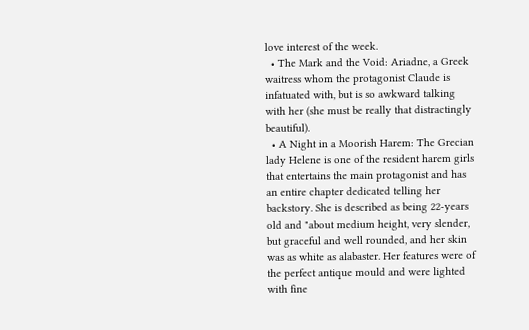love interest of the week.
  • The Mark and the Void: Ariadne, a Greek waitress whom the protagonist Claude is infatuated with, but is so awkward talking with her (she must be really that distractingly beautiful).
  • A Night in a Moorish Harem: The Grecian lady Helene is one of the resident harem girls that entertains the main protagonist and has an entire chapter dedicated telling her backstory. She is described as being 22-years old and "about medium height, very slender, but graceful and well rounded, and her skin was as white as alabaster. Her features were of the perfect antique mould and were lighted with fine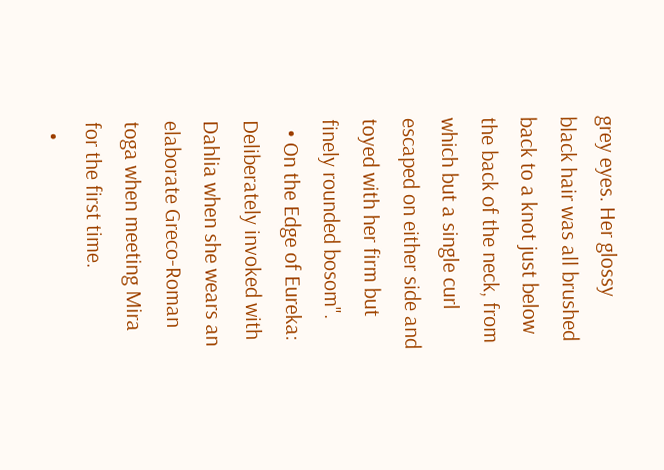grey eyes. Her glossy black hair was all brushed back to a knot just below the back of the neck, from which but a single curl escaped on either side and toyed with her firm but finely rounded bosom".
  • On the Edge of Eureka: Deliberately invoked with Dahlia when she wears an elaborate Greco-Roman toga when meeting Mira for the first time.
  •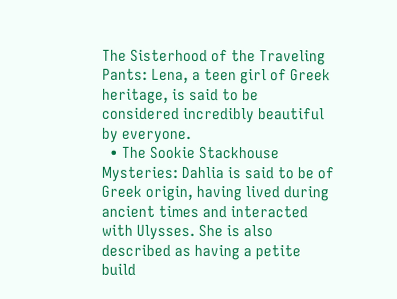The Sisterhood of the Traveling Pants: Lena, a teen girl of Greek heritage, is said to be considered incredibly beautiful by everyone.
  • The Sookie Stackhouse Mysteries: Dahlia is said to be of Greek origin, having lived during ancient times and interacted with Ulysses. She is also described as having a petite build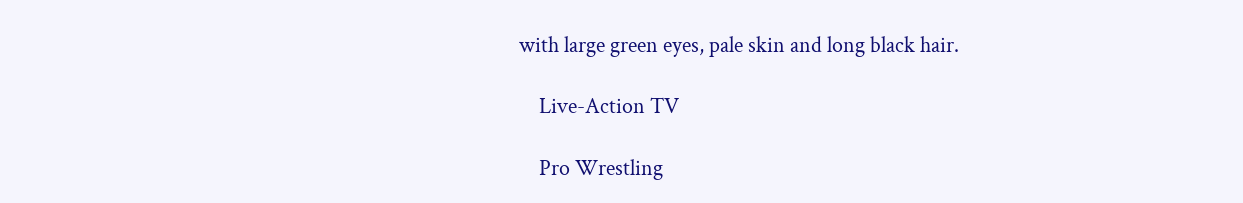with large green eyes, pale skin and long black hair.

    Live-Action TV

    Pro Wrestling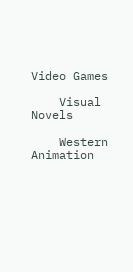Video Games

    Visual Novels

    Western Animation